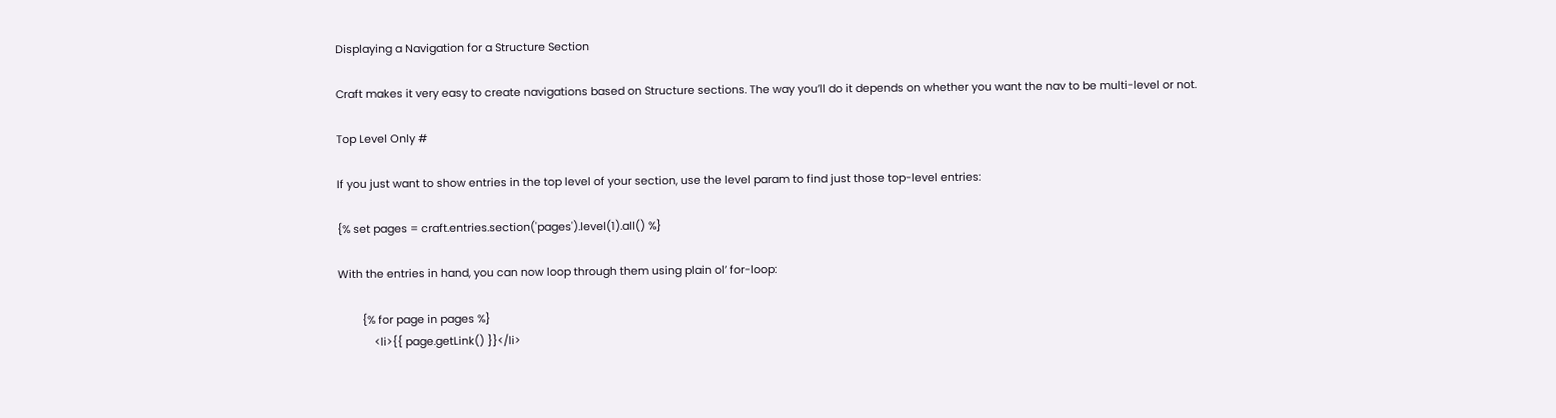Displaying a Navigation for a Structure Section

Craft makes it very easy to create navigations based on Structure sections. The way you’ll do it depends on whether you want the nav to be multi-level or not.

Top Level Only #

If you just want to show entries in the top level of your section, use the level param to find just those top-level entries:

{% set pages = craft.entries.section('pages').level(1).all() %}

With the entries in hand, you can now loop through them using plain ol’ for-loop:

        {% for page in pages %}
            <li>{{ page.getLink() }}</li>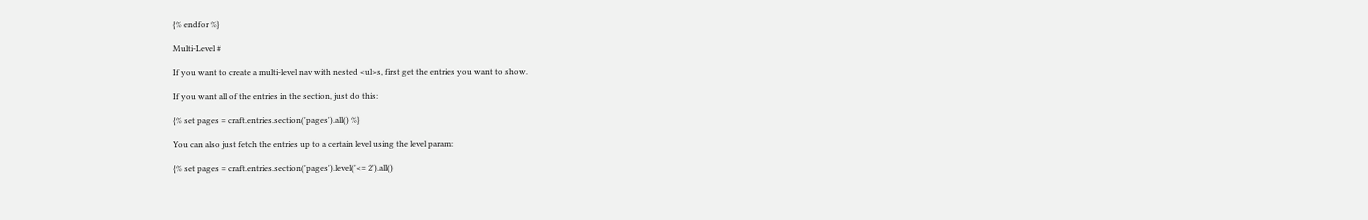{% endfor %}

Multi-Level #

If you want to create a multi-level nav with nested <ul>s, first get the entries you want to show.

If you want all of the entries in the section, just do this:

{% set pages = craft.entries.section('pages').all() %}

You can also just fetch the entries up to a certain level using the level param:

{% set pages = craft.entries.section('pages').level('<= 2').all()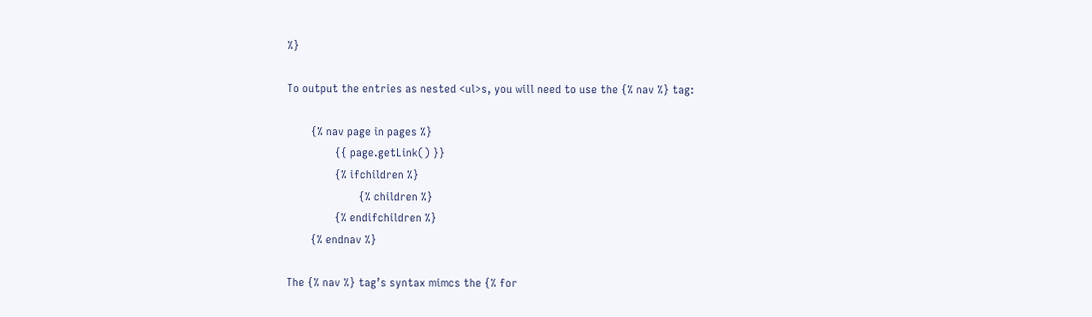%}

To output the entries as nested <ul>s, you will need to use the {% nav %} tag:

        {% nav page in pages %}
                {{ page.getLink() }}
                {% ifchildren %}
                        {% children %}
                {% endifchildren %}
        {% endnav %}

The {% nav %} tag’s syntax mimcs the {% for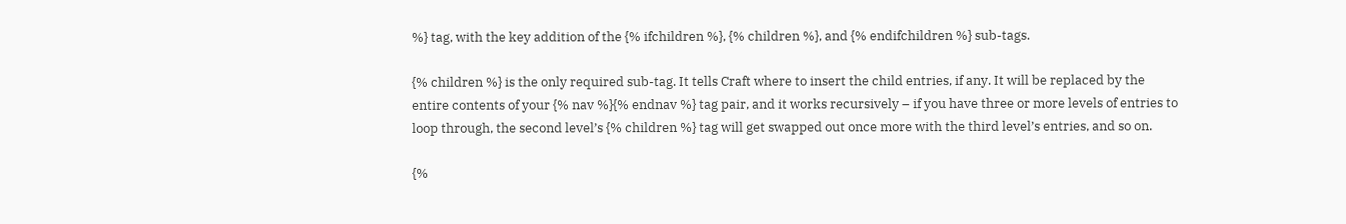%} tag, with the key addition of the {% ifchildren %}, {% children %}, and {% endifchildren %} sub-tags.

{% children %} is the only required sub-tag. It tells Craft where to insert the child entries, if any. It will be replaced by the entire contents of your {% nav %}{% endnav %} tag pair, and it works recursively – if you have three or more levels of entries to loop through, the second level’s {% children %} tag will get swapped out once more with the third level’s entries, and so on.

{%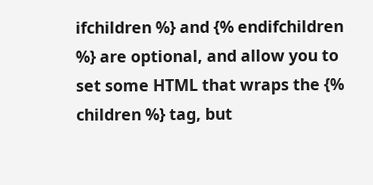ifchildren %} and {% endifchildren %} are optional, and allow you to set some HTML that wraps the {% children %} tag, but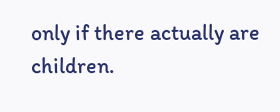only if there actually are children.